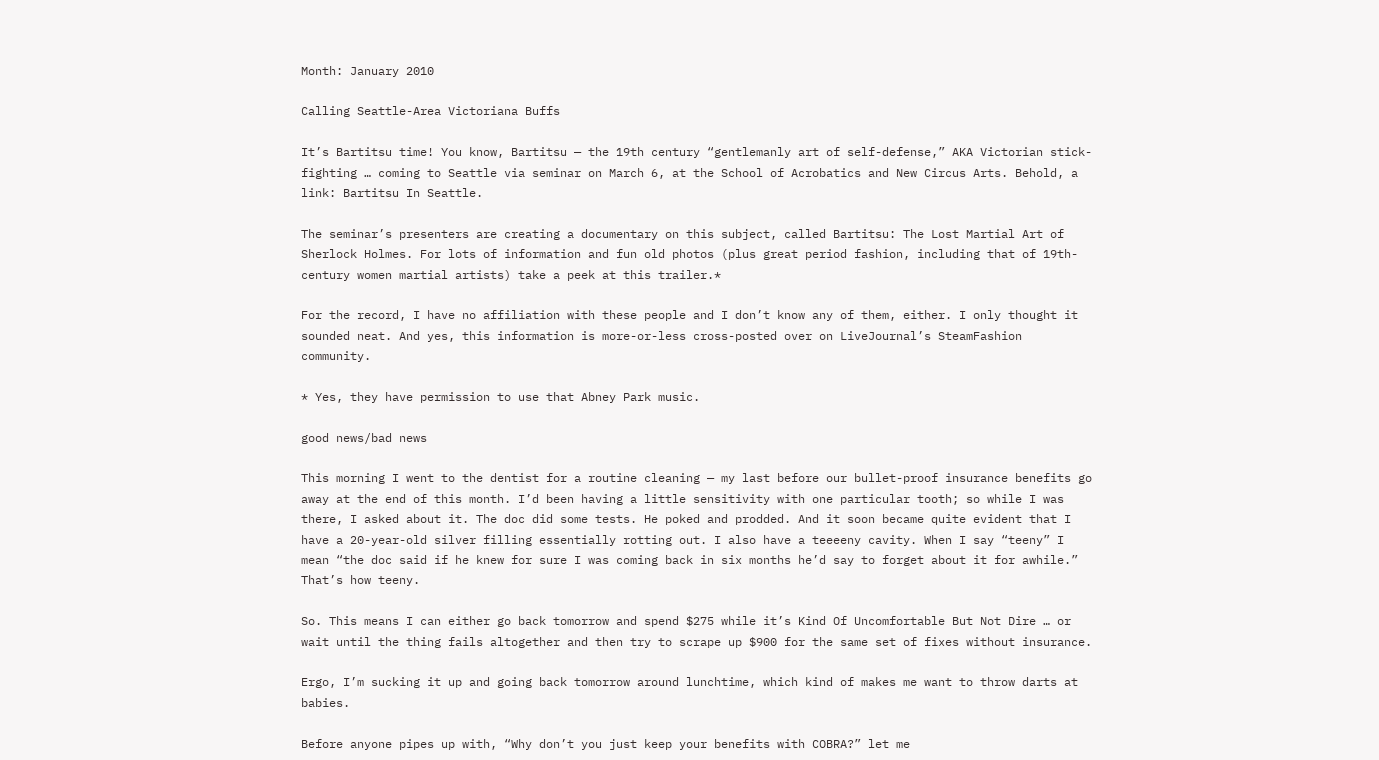Month: January 2010

Calling Seattle-Area Victoriana Buffs

It’s Bartitsu time! You know, Bartitsu — the 19th century “gentlemanly art of self-defense,” AKA Victorian stick-fighting … coming to Seattle via seminar on March 6, at the School of Acrobatics and New Circus Arts. Behold, a link: Bartitsu In Seattle.

The seminar’s presenters are creating a documentary on this subject, called Bartitsu: The Lost Martial Art of Sherlock Holmes. For lots of information and fun old photos (plus great period fashion, including that of 19th-century women martial artists) take a peek at this trailer.*

For the record, I have no affiliation with these people and I don’t know any of them, either. I only thought it sounded neat. And yes, this information is more-or-less cross-posted over on LiveJournal’s SteamFashion community.

* Yes, they have permission to use that Abney Park music.

good news/bad news

This morning I went to the dentist for a routine cleaning — my last before our bullet-proof insurance benefits go away at the end of this month. I’d been having a little sensitivity with one particular tooth; so while I was there, I asked about it. The doc did some tests. He poked and prodded. And it soon became quite evident that I have a 20-year-old silver filling essentially rotting out. I also have a teeeeny cavity. When I say “teeny” I mean “the doc said if he knew for sure I was coming back in six months he’d say to forget about it for awhile.” That’s how teeny.

So. This means I can either go back tomorrow and spend $275 while it’s Kind Of Uncomfortable But Not Dire … or wait until the thing fails altogether and then try to scrape up $900 for the same set of fixes without insurance.

Ergo, I’m sucking it up and going back tomorrow around lunchtime, which kind of makes me want to throw darts at babies.

Before anyone pipes up with, “Why don’t you just keep your benefits with COBRA?” let me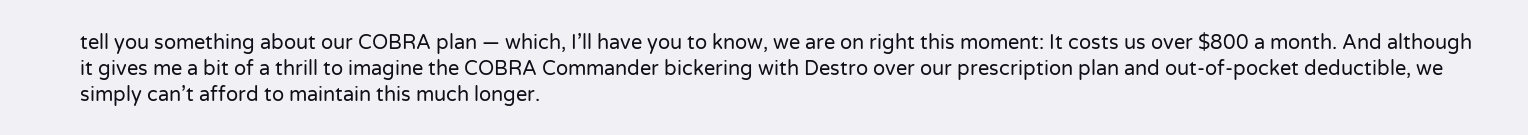tell you something about our COBRA plan — which, I’ll have you to know, we are on right this moment: It costs us over $800 a month. And although it gives me a bit of a thrill to imagine the COBRA Commander bickering with Destro over our prescription plan and out-of-pocket deductible, we simply can’t afford to maintain this much longer.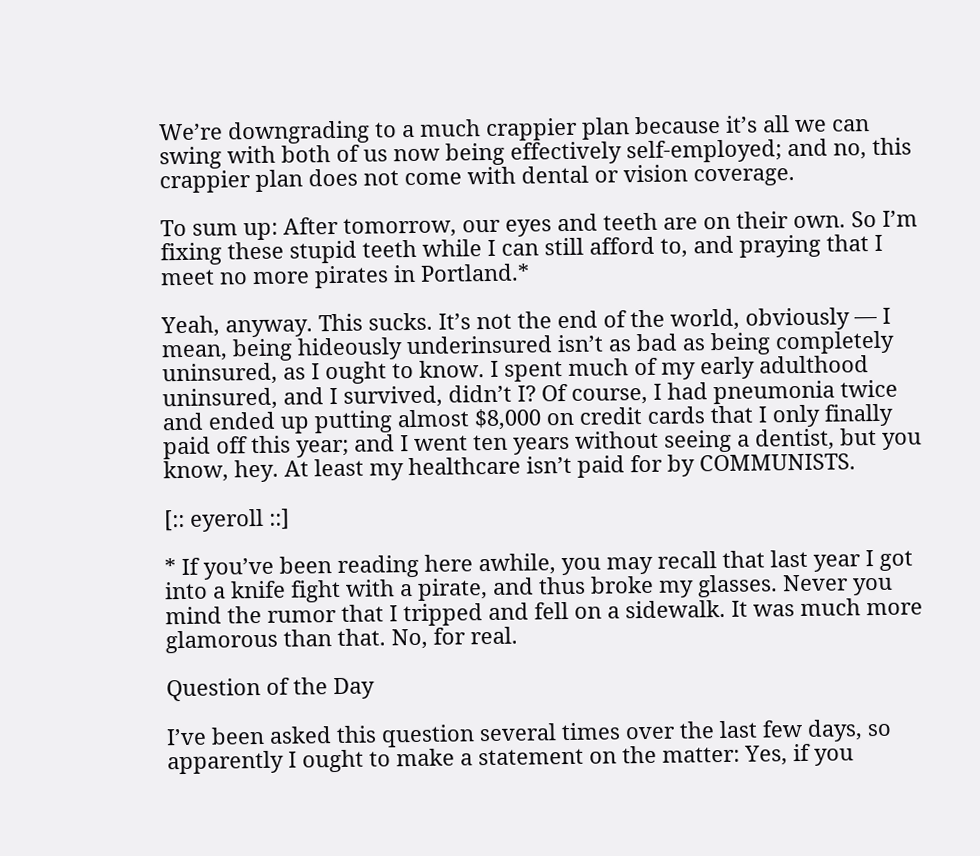We’re downgrading to a much crappier plan because it’s all we can swing with both of us now being effectively self-employed; and no, this crappier plan does not come with dental or vision coverage.

To sum up: After tomorrow, our eyes and teeth are on their own. So I’m fixing these stupid teeth while I can still afford to, and praying that I meet no more pirates in Portland.*

Yeah, anyway. This sucks. It’s not the end of the world, obviously — I mean, being hideously underinsured isn’t as bad as being completely uninsured, as I ought to know. I spent much of my early adulthood uninsured, and I survived, didn’t I? Of course, I had pneumonia twice and ended up putting almost $8,000 on credit cards that I only finally paid off this year; and I went ten years without seeing a dentist, but you know, hey. At least my healthcare isn’t paid for by COMMUNISTS.

[:: eyeroll ::]

* If you’ve been reading here awhile, you may recall that last year I got into a knife fight with a pirate, and thus broke my glasses. Never you mind the rumor that I tripped and fell on a sidewalk. It was much more glamorous than that. No, for real.

Question of the Day

I’ve been asked this question several times over the last few days, so apparently I ought to make a statement on the matter: Yes, if you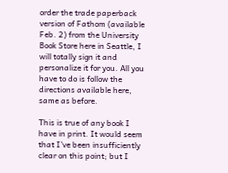order the trade paperback version of Fathom (available Feb. 2) from the University Book Store here in Seattle, I will totally sign it and personalize it for you. All you have to do is follow the directions available here, same as before.

This is true of any book I have in print. It would seem that I’ve been insufficiently clear on this point; but I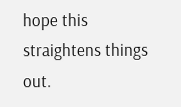hope this straightens things out.